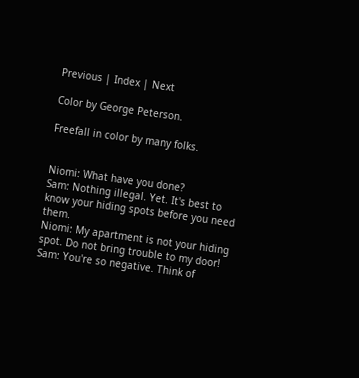Previous | Index | Next

Color by George Peterson.

Freefall in color by many folks.


Niomi: What have you done?
Sam: Nothing illegal. Yet. It's best to know your hiding spots before you need them.
Niomi: My apartment is not your hiding spot. Do not bring trouble to my door!
Sam: You're so negative. Think of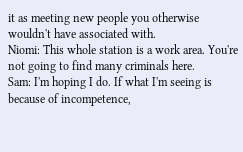it as meeting new people you otherwise wouldn't have associated with.
Niomi: This whole station is a work area. You're not going to find many criminals here.
Sam: I'm hoping I do. If what I'm seeing is because of incompetence,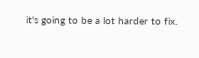it's going to be a lot harder to fix.